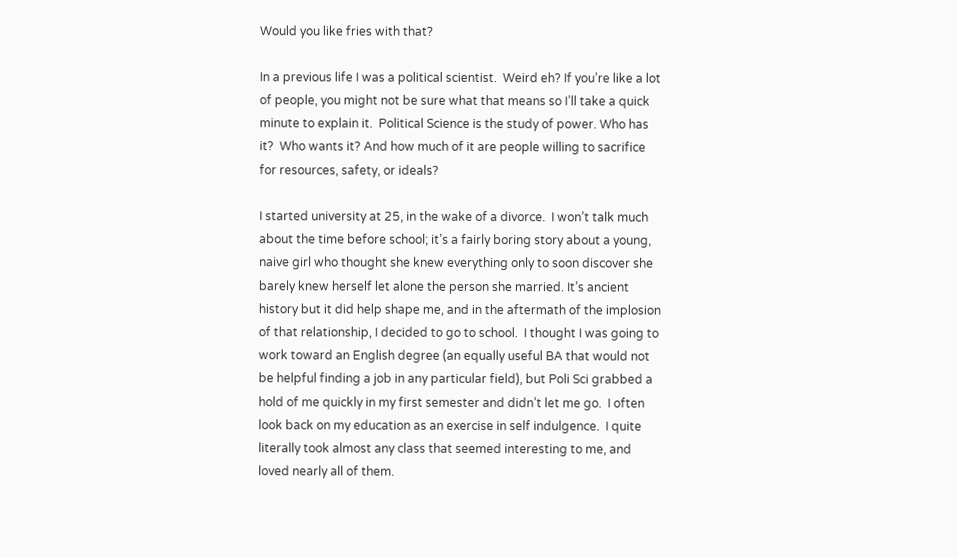Would you like fries with that?

In a previous life I was a political scientist.  Weird eh? If you’re like a lot of people, you might not be sure what that means so I’ll take a quick minute to explain it.  Political Science is the study of power. Who has it?  Who wants it? And how much of it are people willing to sacrifice for resources, safety, or ideals?

I started university at 25, in the wake of a divorce.  I won’t talk much about the time before school; it’s a fairly boring story about a young, naive girl who thought she knew everything only to soon discover she barely knew herself let alone the person she married. It’s ancient history but it did help shape me, and in the aftermath of the implosion of that relationship, I decided to go to school.  I thought I was going to work toward an English degree (an equally useful BA that would not be helpful finding a job in any particular field), but Poli Sci grabbed a hold of me quickly in my first semester and didn’t let me go.  I often look back on my education as an exercise in self indulgence.  I quite literally took almost any class that seemed interesting to me, and loved nearly all of them.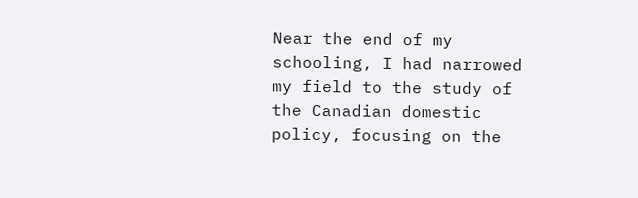Near the end of my schooling, I had narrowed my field to the study of the Canadian domestic policy, focusing on the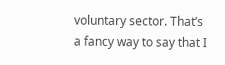voluntary sector. That’s a fancy way to say that I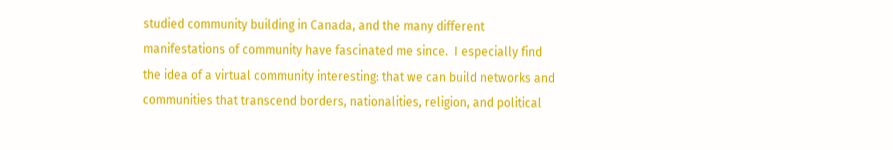studied community building in Canada, and the many different manifestations of community have fascinated me since.  I especially find the idea of a virtual community interesting: that we can build networks and communities that transcend borders, nationalities, religion, and political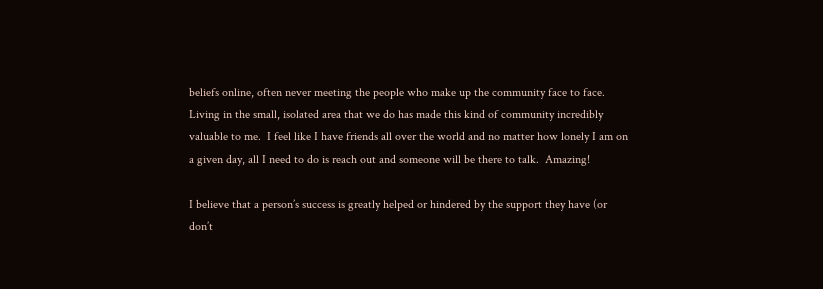beliefs online, often never meeting the people who make up the community face to face.  Living in the small, isolated area that we do has made this kind of community incredibly valuable to me.  I feel like I have friends all over the world and no matter how lonely I am on a given day, all I need to do is reach out and someone will be there to talk.  Amazing!

I believe that a person’s success is greatly helped or hindered by the support they have (or don’t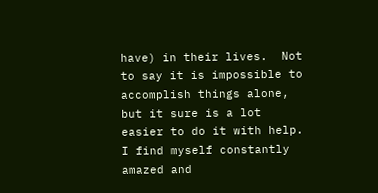have) in their lives.  Not to say it is impossible to accomplish things alone, but it sure is a lot easier to do it with help.  I find myself constantly amazed and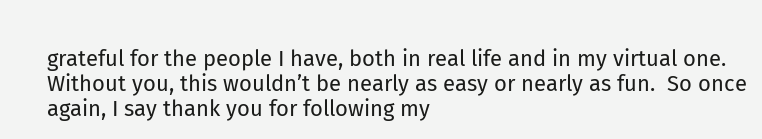grateful for the people I have, both in real life and in my virtual one.  Without you, this wouldn’t be nearly as easy or nearly as fun.  So once again, I say thank you for following my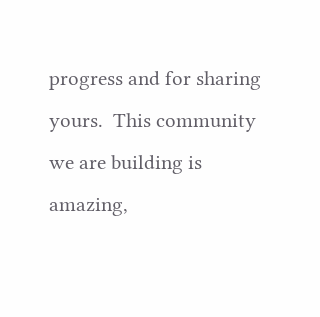progress and for sharing yours.  This community we are building is amazing,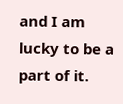and I am lucky to be a part of it.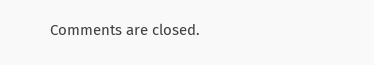Comments are closed.